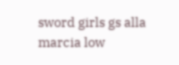sword girls gs alla marcia low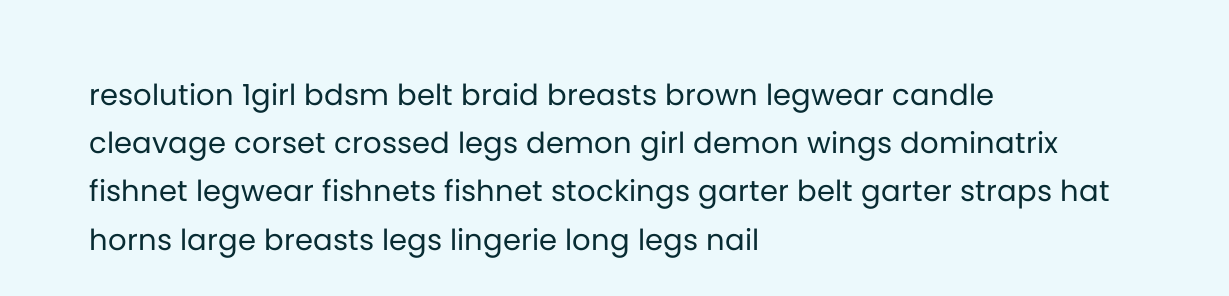resolution 1girl bdsm belt braid breasts brown legwear candle cleavage corset crossed legs demon girl demon wings dominatrix fishnet legwear fishnets fishnet stockings garter belt garter straps hat horns large breasts legs lingerie long legs nail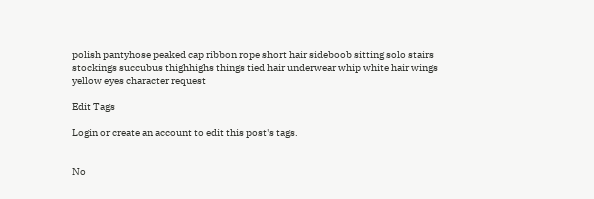polish pantyhose peaked cap ribbon rope short hair sideboob sitting solo stairs stockings succubus thighhighs things tied hair underwear whip white hair wings yellow eyes character request

Edit Tags

Login or create an account to edit this post's tags.


No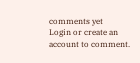comments yet
Login or create an account to comment.